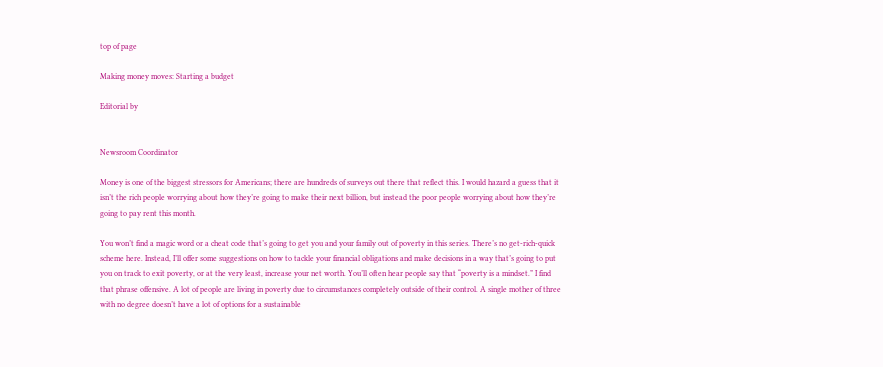top of page

Making money moves: Starting a budget

Editorial by


Newsroom Coordinator

Money is one of the biggest stressors for Americans; there are hundreds of surveys out there that reflect this. I would hazard a guess that it isn’t the rich people worrying about how they’re going to make their next billion, but instead the poor people worrying about how they’re going to pay rent this month.

You won’t find a magic word or a cheat code that’s going to get you and your family out of poverty in this series. There’s no get-rich-quick scheme here. Instead, I’ll offer some suggestions on how to tackle your financial obligations and make decisions in a way that’s going to put you on track to exit poverty, or at the very least, increase your net worth. You’ll often hear people say that “poverty is a mindset.” I find that phrase offensive. A lot of people are living in poverty due to circumstances completely outside of their control. A single mother of three with no degree doesn’t have a lot of options for a sustainable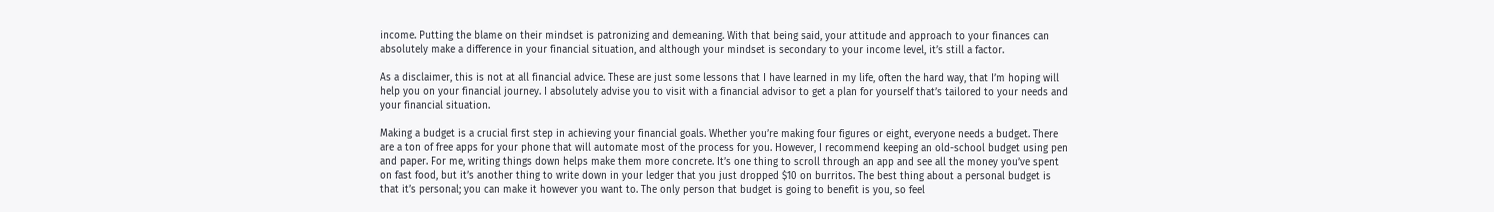income. Putting the blame on their mindset is patronizing and demeaning. With that being said, your attitude and approach to your finances can absolutely make a difference in your financial situation, and although your mindset is secondary to your income level, it’s still a factor.

As a disclaimer, this is not at all financial advice. These are just some lessons that I have learned in my life, often the hard way, that I’m hoping will help you on your financial journey. I absolutely advise you to visit with a financial advisor to get a plan for yourself that’s tailored to your needs and your financial situation.

Making a budget is a crucial first step in achieving your financial goals. Whether you’re making four figures or eight, everyone needs a budget. There are a ton of free apps for your phone that will automate most of the process for you. However, I recommend keeping an old-school budget using pen and paper. For me, writing things down helps make them more concrete. It’s one thing to scroll through an app and see all the money you’ve spent on fast food, but it’s another thing to write down in your ledger that you just dropped $10 on burritos. The best thing about a personal budget is that it’s personal; you can make it however you want to. The only person that budget is going to benefit is you, so feel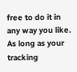free to do it in any way you like. As long as your tracking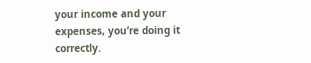your income and your expenses, you’re doing it correctly.